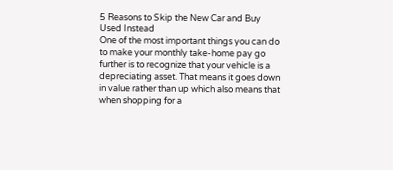5 Reasons to Skip the New Car and Buy Used Instead
One of the most important things you can do to make your monthly take-home pay go further is to recognize that your vehicle is a depreciating asset. That means it goes down in value rather than up which also means that when shopping for a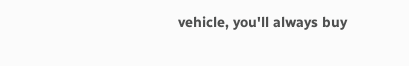vehicle, you'll always buy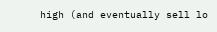high (and eventually sell lo